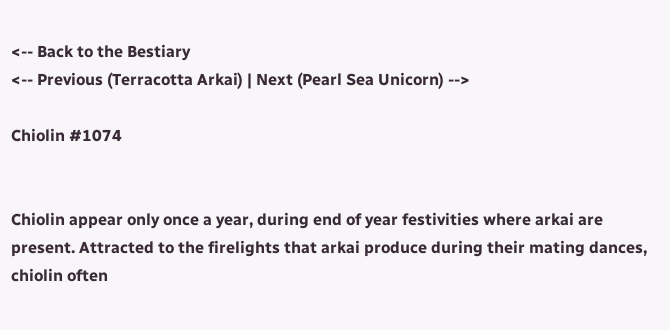<-- Back to the Bestiary
<-- Previous (Terracotta Arkai) | Next (Pearl Sea Unicorn) -->

Chiolin #1074


Chiolin appear only once a year, during end of year festivities where arkai are present. Attracted to the firelights that arkai produce during their mating dances, chiolin often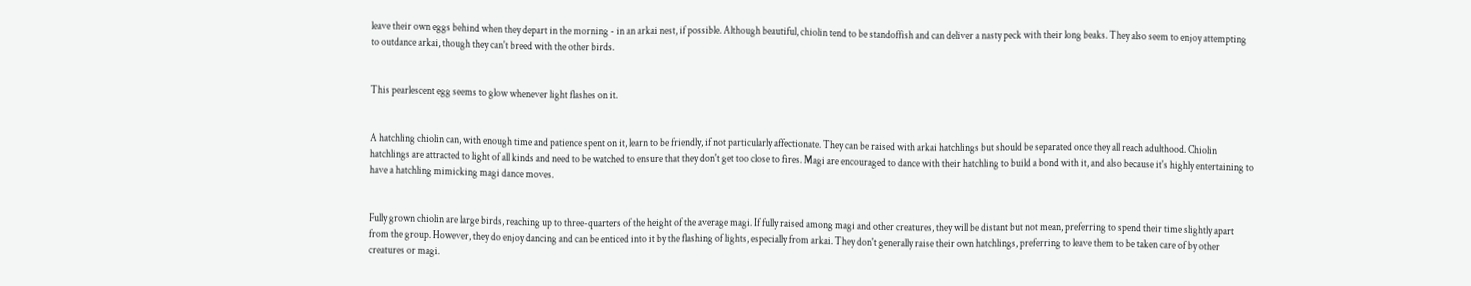leave their own eggs behind when they depart in the morning - in an arkai nest, if possible. Although beautiful, chiolin tend to be standoffish and can deliver a nasty peck with their long beaks. They also seem to enjoy attempting to outdance arkai, though they can't breed with the other birds.


This pearlescent egg seems to glow whenever light flashes on it.


A hatchling chiolin can, with enough time and patience spent on it, learn to be friendly, if not particularly affectionate. They can be raised with arkai hatchlings but should be separated once they all reach adulthood. Chiolin hatchlings are attracted to light of all kinds and need to be watched to ensure that they don't get too close to fires. Magi are encouraged to dance with their hatchling to build a bond with it, and also because it's highly entertaining to have a hatchling mimicking magi dance moves.


Fully grown chiolin are large birds, reaching up to three-quarters of the height of the average magi. If fully raised among magi and other creatures, they will be distant but not mean, preferring to spend their time slightly apart from the group. However, they do enjoy dancing and can be enticed into it by the flashing of lights, especially from arkai. They don't generally raise their own hatchlings, preferring to leave them to be taken care of by other creatures or magi.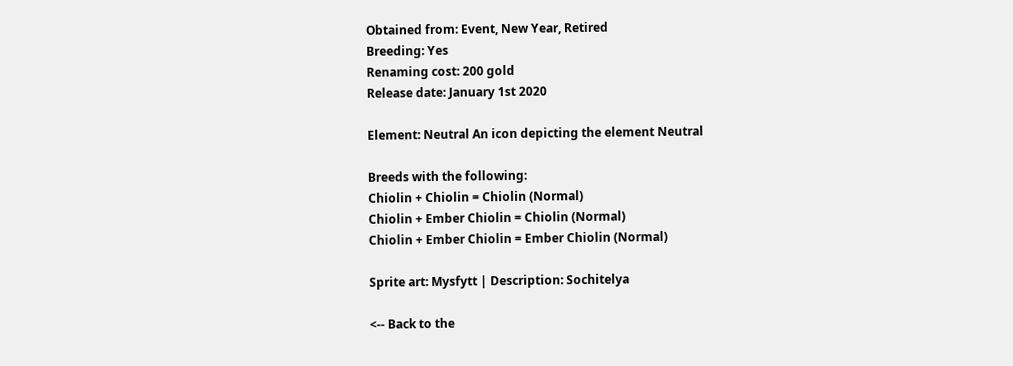Obtained from: Event, New Year, Retired
Breeding: Yes
Renaming cost: 200 gold
Release date: January 1st 2020

Element: Neutral An icon depicting the element Neutral

Breeds with the following:
Chiolin + Chiolin = Chiolin (Normal)
Chiolin + Ember Chiolin = Chiolin (Normal)
Chiolin + Ember Chiolin = Ember Chiolin (Normal)

Sprite art: Mysfytt | Description: Sochitelya

<-- Back to the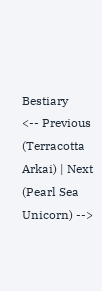Bestiary
<-- Previous (Terracotta Arkai) | Next (Pearl Sea Unicorn) -->